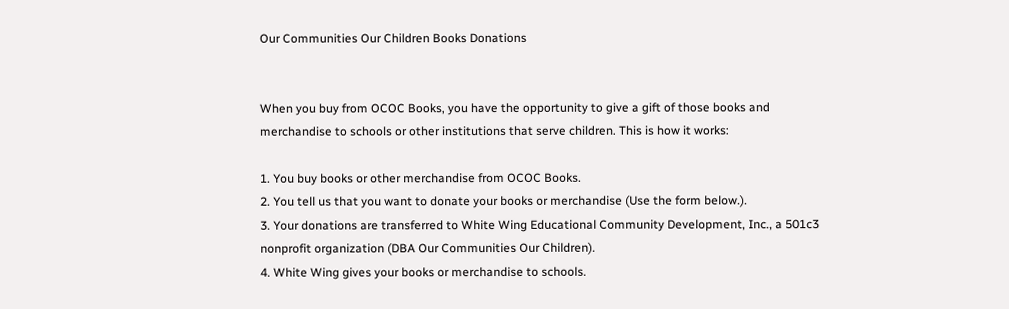Our Communities Our Children Books Donations


When you buy from OCOC Books, you have the opportunity to give a gift of those books and
merchandise to schools or other institutions that serve children. This is how it works:

1. You buy books or other merchandise from OCOC Books.
2. You tell us that you want to donate your books or merchandise (Use the form below.).
3. Your donations are transferred to White Wing Educational Community Development, Inc., a 501c3
nonprofit organization (DBA Our Communities Our Children).
4. White Wing gives your books or merchandise to schools.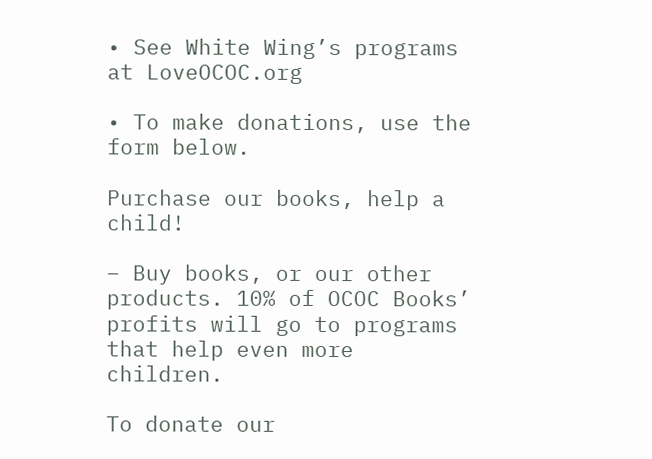• See White Wing’s programs at LoveOCOC.org

• To make donations, use the form below.

Purchase our books, help a child!

– Buy books, or our other products. 10% of OCOC Books’ profits will go to programs that help even more children.

To donate our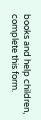books and help children, complete this form.